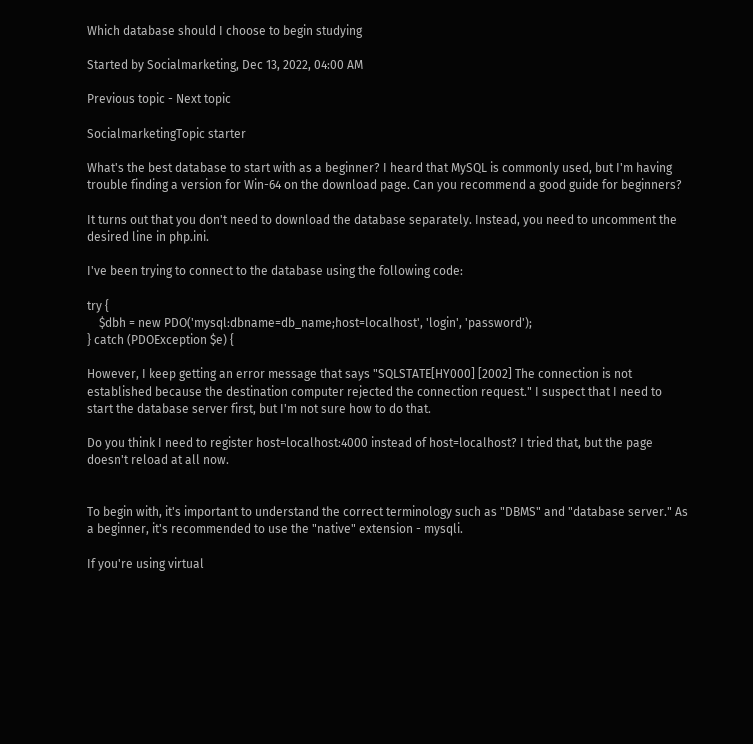Which database should I choose to begin studying

Started by Socialmarketing, Dec 13, 2022, 04:00 AM

Previous topic - Next topic

SocialmarketingTopic starter

What's the best database to start with as a beginner? I heard that MySQL is commonly used, but I'm having trouble finding a version for Win-64 on the download page. Can you recommend a good guide for beginners?

It turns out that you don't need to download the database separately. Instead, you need to uncomment the desired line in php.ini.

I've been trying to connect to the database using the following code:

try {
    $dbh = new PDO('mysql:dbname=db_name;host=localhost', 'login', 'password');
} catch (PDOException $e) {

However, I keep getting an error message that says "SQLSTATE[HY000] [2002] The connection is not established because the destination computer rejected the connection request." I suspect that I need to start the database server first, but I'm not sure how to do that.

Do you think I need to register host=localhost:4000 instead of host=localhost? I tried that, but the page doesn't reload at all now.


To begin with, it's important to understand the correct terminology such as "DBMS" and "database server." As a beginner, it's recommended to use the "native" extension - mysqli.

If you're using virtual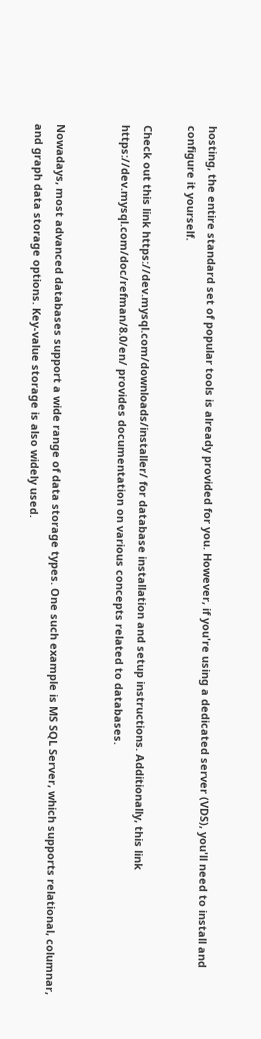hosting, the entire standard set of popular tools is already provided for you. However, if you're using a dedicated server (VDS), you'll need to install and configure it yourself.

Check out this link https://dev.mysql.com/downloads/installer/ for database installation and setup instructions. Additionally, this link https://dev.mysql.com/doc/refman/8.0/en/ provides documentation on various concepts related to databases.


Nowadays, most advanced databases support a wide range of data storage types. One such example is MS SQL Server, which supports relational, columnar, and graph data storage options. Key-value storage is also widely used.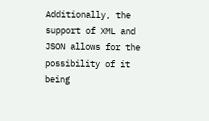Additionally, the support of XML and JSON allows for the possibility of it being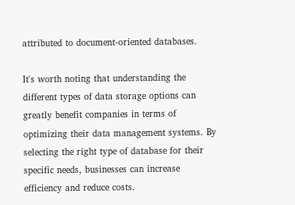attributed to document-oriented databases.

It's worth noting that understanding the different types of data storage options can greatly benefit companies in terms of optimizing their data management systems. By selecting the right type of database for their specific needs, businesses can increase efficiency and reduce costs.